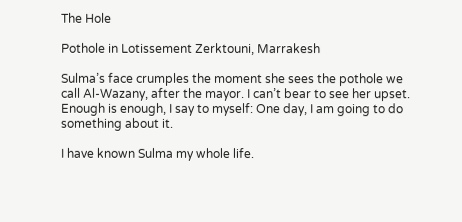The Hole

Pothole in Lotissement Zerktouni, Marrakesh

Sulma’s face crumples the moment she sees the pothole we call Al-Wazany, after the mayor. I can’t bear to see her upset. Enough is enough, I say to myself: One day, I am going to do something about it.

I have known Sulma my whole life.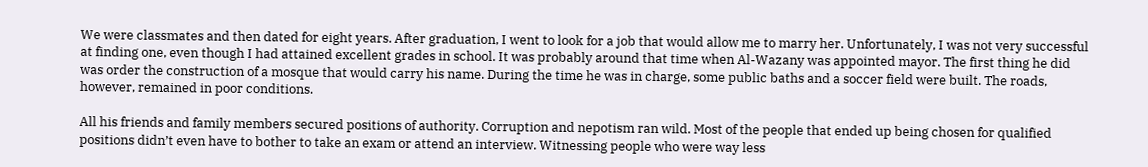We were classmates and then dated for eight years. After graduation, I went to look for a job that would allow me to marry her. Unfortunately, I was not very successful at finding one, even though I had attained excellent grades in school. It was probably around that time when Al-Wazany was appointed mayor. The first thing he did was order the construction of a mosque that would carry his name. During the time he was in charge, some public baths and a soccer field were built. The roads, however, remained in poor conditions.

All his friends and family members secured positions of authority. Corruption and nepotism ran wild. Most of the people that ended up being chosen for qualified positions didn’t even have to bother to take an exam or attend an interview. Witnessing people who were way less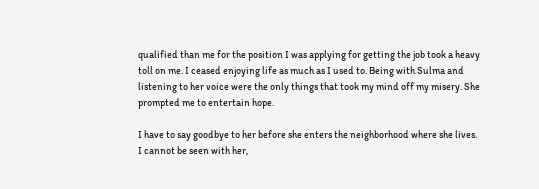qualified than me for the position I was applying for getting the job took a heavy toll on me. I ceased enjoying life as much as I used to. Being with Sulma and listening to her voice were the only things that took my mind off my misery. She prompted me to entertain hope.

I have to say goodbye to her before she enters the neighborhood where she lives. I cannot be seen with her,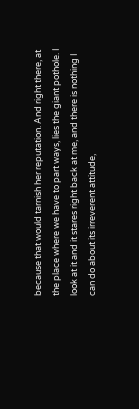because that would tarnish her reputation. And right there, at the place where we have to part ways, lies the giant pothole. I look at it and it stares right back at me, and there is nothing I can do about its irreverent attitude,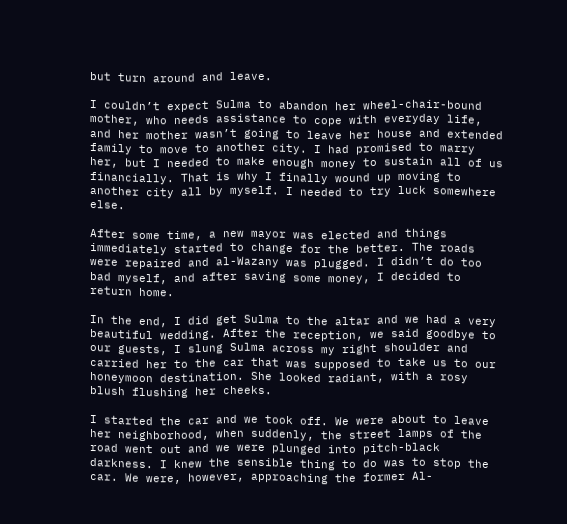but turn around and leave.

I couldn’t expect Sulma to abandon her wheel-chair-bound mother, who needs assistance to cope with everyday life, and her mother wasn’t going to leave her house and extended family to move to another city. I had promised to marry her, but I needed to make enough money to sustain all of us financially. That is why I finally wound up moving to another city all by myself. I needed to try luck somewhere else.

After some time, a new mayor was elected and things immediately started to change for the better. The roads were repaired and al-Wazany was plugged. I didn’t do too bad myself, and after saving some money, I decided to return home.

In the end, I did get Sulma to the altar and we had a very beautiful wedding. After the reception, we said goodbye to our guests, I slung Sulma across my right shoulder and carried her to the car that was supposed to take us to our honeymoon destination. She looked radiant, with a rosy blush flushing her cheeks.

I started the car and we took off. We were about to leave her neighborhood, when suddenly, the street lamps of the road went out and we were plunged into pitch-black darkness. I knew the sensible thing to do was to stop the car. We were, however, approaching the former Al-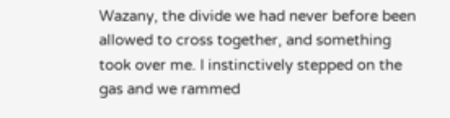Wazany, the divide we had never before been allowed to cross together, and something took over me. I instinctively stepped on the gas and we rammed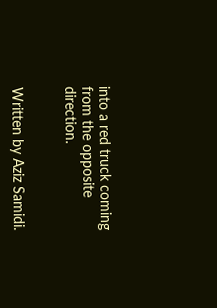into a red truck coming from the opposite direction.


Written by Aziz Samidi.